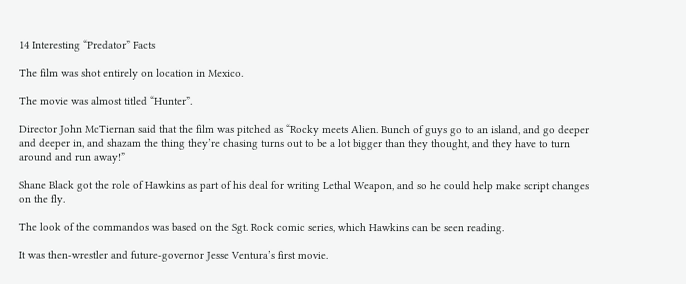14 Interesting “Predator” Facts

The film was shot entirely on location in Mexico.

The movie was almost titled “Hunter”.

Director John McTiernan said that the film was pitched as “Rocky meets Alien. Bunch of guys go to an island, and go deeper and deeper in, and shazam the thing they’re chasing turns out to be a lot bigger than they thought, and they have to turn around and run away!”

Shane Black got the role of Hawkins as part of his deal for writing Lethal Weapon, and so he could help make script changes on the fly.

The look of the commandos was based on the Sgt. Rock comic series, which Hawkins can be seen reading.

It was then-wrestler and future-governor Jesse Ventura’s first movie.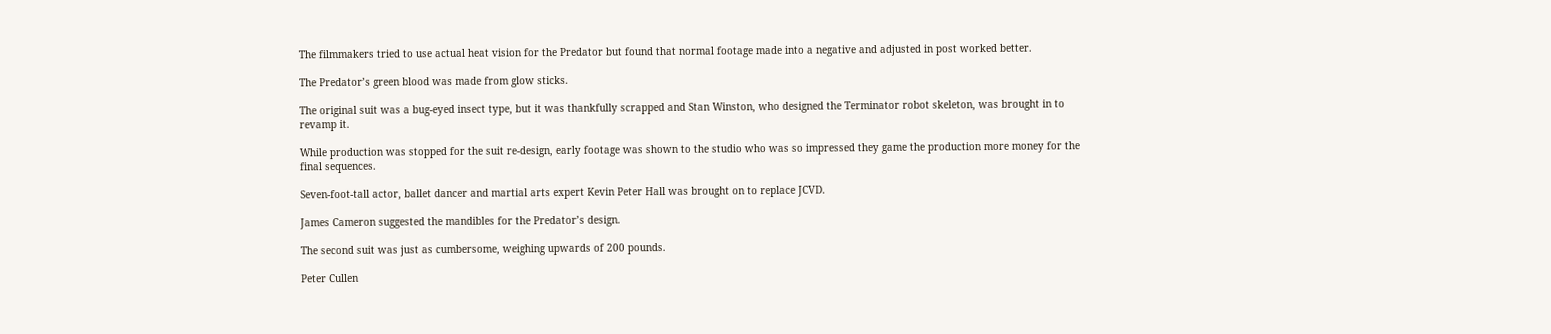The filmmakers tried to use actual heat vision for the Predator but found that normal footage made into a negative and adjusted in post worked better.

The Predator’s green blood was made from glow sticks.

The original suit was a bug-eyed insect type, but it was thankfully scrapped and Stan Winston, who designed the Terminator robot skeleton, was brought in to revamp it.

While production was stopped for the suit re-design, early footage was shown to the studio who was so impressed they game the production more money for the final sequences.

Seven-foot-tall actor, ballet dancer and martial arts expert Kevin Peter Hall was brought on to replace JCVD.

James Cameron suggested the mandibles for the Predator’s design.

The second suit was just as cumbersome, weighing upwards of 200 pounds.

Peter Cullen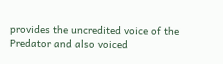provides the uncredited voice of the Predator and also voiced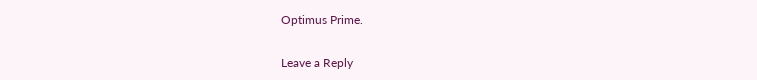Optimus Prime.

Leave a Reply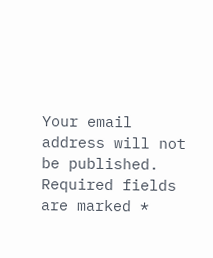Your email address will not be published. Required fields are marked *